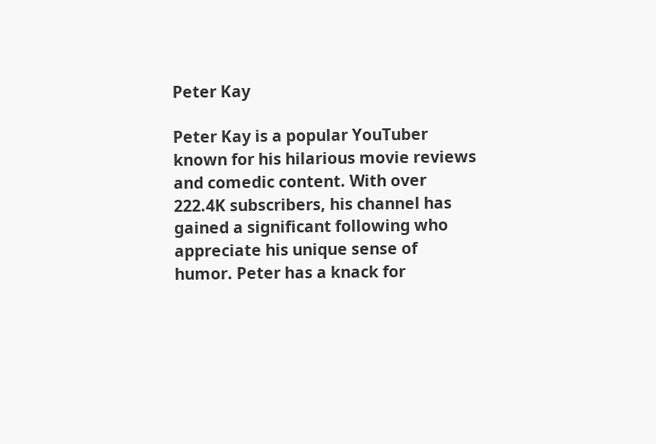Peter Kay

Peter Kay is a popular YouTuber known for his hilarious movie reviews and comedic content. With over 222.4K subscribers, his channel has gained a significant following who appreciate his unique sense of humor. Peter has a knack for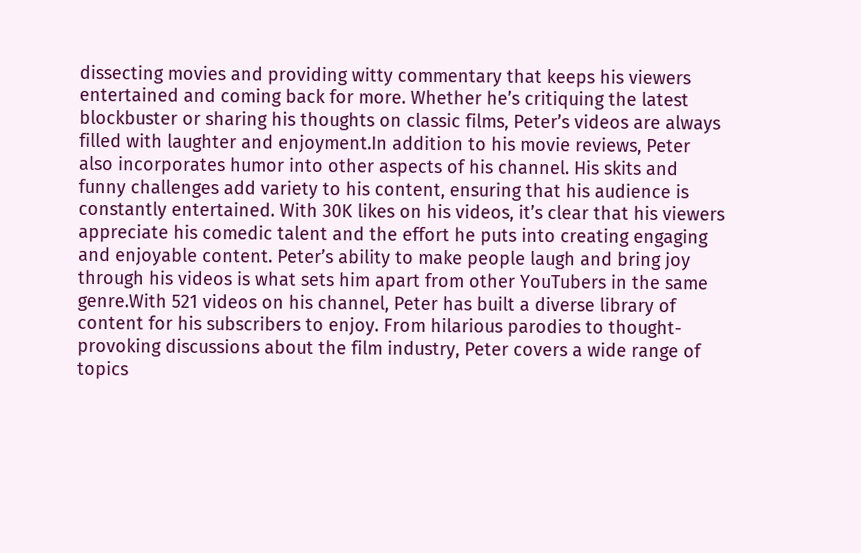dissecting movies and providing witty commentary that keeps his viewers entertained and coming back for more. Whether he’s critiquing the latest blockbuster or sharing his thoughts on classic films, Peter’s videos are always filled with laughter and enjoyment.In addition to his movie reviews, Peter also incorporates humor into other aspects of his channel. His skits and funny challenges add variety to his content, ensuring that his audience is constantly entertained. With 30K likes on his videos, it’s clear that his viewers appreciate his comedic talent and the effort he puts into creating engaging and enjoyable content. Peter’s ability to make people laugh and bring joy through his videos is what sets him apart from other YouTubers in the same genre.With 521 videos on his channel, Peter has built a diverse library of content for his subscribers to enjoy. From hilarious parodies to thought-provoking discussions about the film industry, Peter covers a wide range of topics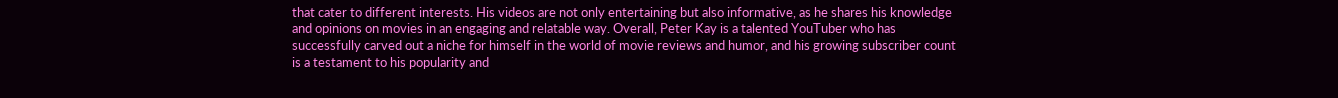that cater to different interests. His videos are not only entertaining but also informative, as he shares his knowledge and opinions on movies in an engaging and relatable way. Overall, Peter Kay is a talented YouTuber who has successfully carved out a niche for himself in the world of movie reviews and humor, and his growing subscriber count is a testament to his popularity and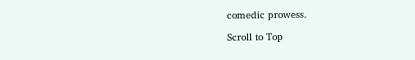comedic prowess.

Scroll to Top